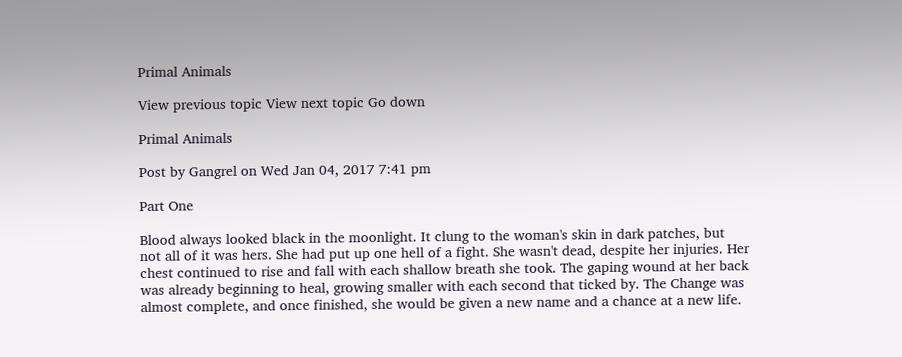Primal Animals

View previous topic View next topic Go down

Primal Animals

Post by Gangrel on Wed Jan 04, 2017 7:41 pm

Part One

Blood always looked black in the moonlight. It clung to the woman's skin in dark patches, but not all of it was hers. She had put up one hell of a fight. She wasn't dead, despite her injuries. Her chest continued to rise and fall with each shallow breath she took. The gaping wound at her back was already beginning to heal, growing smaller with each second that ticked by. The Change was almost complete, and once finished, she would be given a new name and a chance at a new life.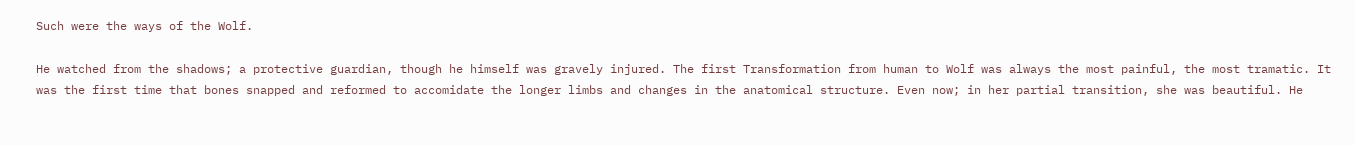Such were the ways of the Wolf.

He watched from the shadows; a protective guardian, though he himself was gravely injured. The first Transformation from human to Wolf was always the most painful, the most tramatic. It was the first time that bones snapped and reformed to accomidate the longer limbs and changes in the anatomical structure. Even now; in her partial transition, she was beautiful. He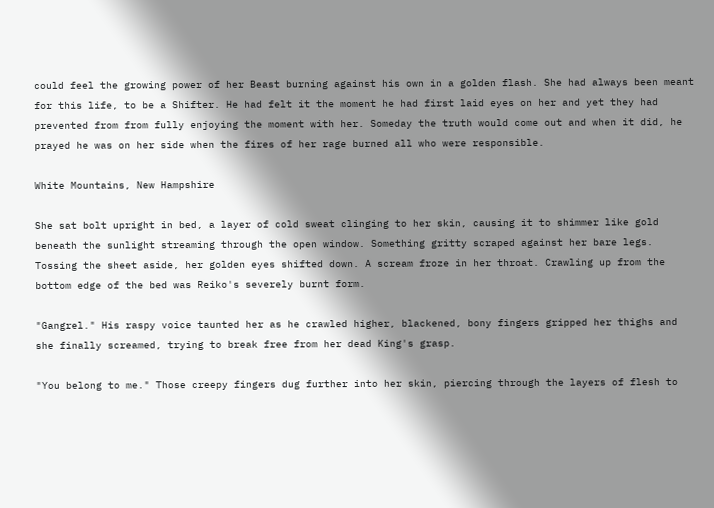could feel the growing power of her Beast burning against his own in a golden flash. She had always been meant for this life, to be a Shifter. He had felt it the moment he had first laid eyes on her and yet they had prevented from from fully enjoying the moment with her. Someday the truth would come out and when it did, he prayed he was on her side when the fires of her rage burned all who were responsible.

White Mountains, New Hampshire

She sat bolt upright in bed, a layer of cold sweat clinging to her skin, causing it to shimmer like gold beneath the sunlight streaming through the open window. Something gritty scraped against her bare legs. Tossing the sheet aside, her golden eyes shifted down. A scream froze in her throat. Crawling up from the bottom edge of the bed was Reiko's severely burnt form.

"Gangrel." His raspy voice taunted her as he crawled higher, blackened, bony fingers gripped her thighs and she finally screamed, trying to break free from her dead King's grasp.

"You belong to me." Those creepy fingers dug further into her skin, piercing through the layers of flesh to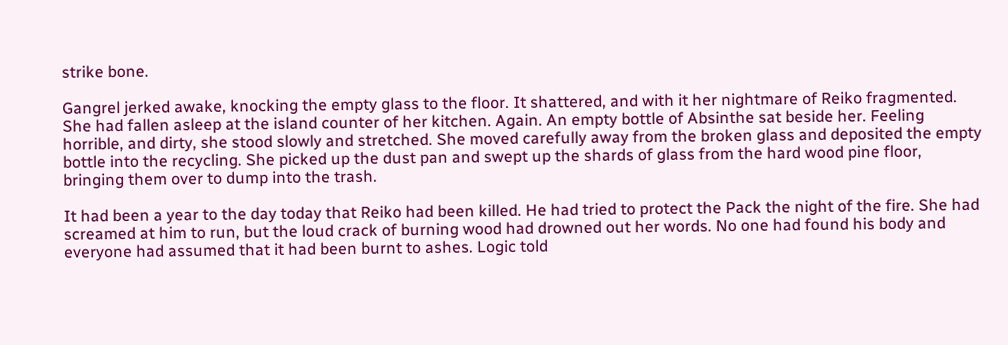strike bone.

Gangrel jerked awake, knocking the empty glass to the floor. It shattered, and with it her nightmare of Reiko fragmented. She had fallen asleep at the island counter of her kitchen. Again. An empty bottle of Absinthe sat beside her. Feeling horrible, and dirty, she stood slowly and stretched. She moved carefully away from the broken glass and deposited the empty bottle into the recycling. She picked up the dust pan and swept up the shards of glass from the hard wood pine floor, bringing them over to dump into the trash.

It had been a year to the day today that Reiko had been killed. He had tried to protect the Pack the night of the fire. She had screamed at him to run, but the loud crack of burning wood had drowned out her words. No one had found his body and everyone had assumed that it had been burnt to ashes. Logic told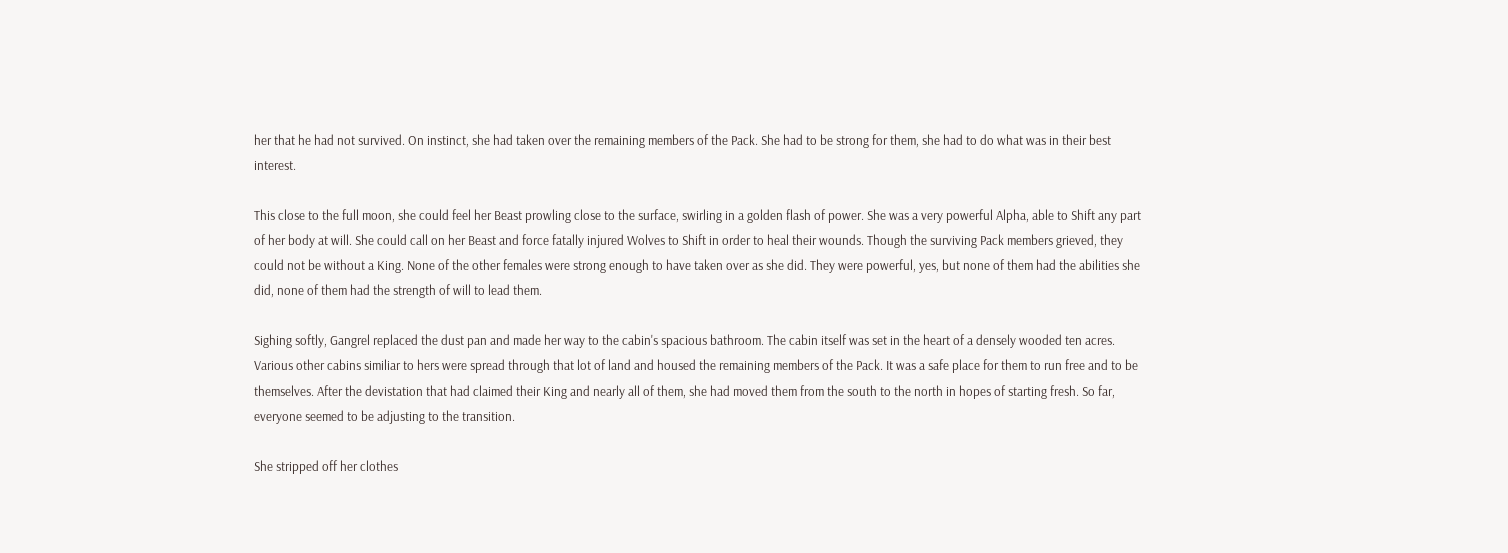her that he had not survived. On instinct, she had taken over the remaining members of the Pack. She had to be strong for them, she had to do what was in their best interest.

This close to the full moon, she could feel her Beast prowling close to the surface, swirling in a golden flash of power. She was a very powerful Alpha, able to Shift any part of her body at will. She could call on her Beast and force fatally injured Wolves to Shift in order to heal their wounds. Though the surviving Pack members grieved, they could not be without a King. None of the other females were strong enough to have taken over as she did. They were powerful, yes, but none of them had the abilities she did, none of them had the strength of will to lead them.

Sighing softly, Gangrel replaced the dust pan and made her way to the cabin's spacious bathroom. The cabin itself was set in the heart of a densely wooded ten acres. Various other cabins similiar to hers were spread through that lot of land and housed the remaining members of the Pack. It was a safe place for them to run free and to be themselves. After the devistation that had claimed their King and nearly all of them, she had moved them from the south to the north in hopes of starting fresh. So far, everyone seemed to be adjusting to the transition.

She stripped off her clothes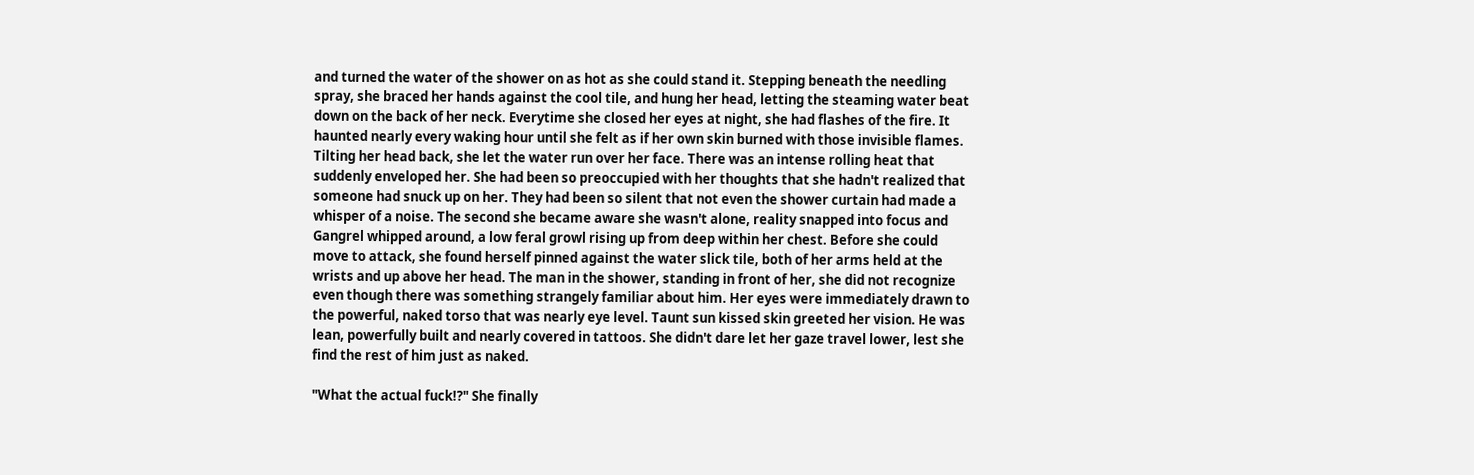and turned the water of the shower on as hot as she could stand it. Stepping beneath the needling spray, she braced her hands against the cool tile, and hung her head, letting the steaming water beat down on the back of her neck. Everytime she closed her eyes at night, she had flashes of the fire. It haunted nearly every waking hour until she felt as if her own skin burned with those invisible flames. Tilting her head back, she let the water run over her face. There was an intense rolling heat that suddenly enveloped her. She had been so preoccupied with her thoughts that she hadn't realized that someone had snuck up on her. They had been so silent that not even the shower curtain had made a whisper of a noise. The second she became aware she wasn't alone, reality snapped into focus and Gangrel whipped around, a low feral growl rising up from deep within her chest. Before she could move to attack, she found herself pinned against the water slick tile, both of her arms held at the wrists and up above her head. The man in the shower, standing in front of her, she did not recognize even though there was something strangely familiar about him. Her eyes were immediately drawn to the powerful, naked torso that was nearly eye level. Taunt sun kissed skin greeted her vision. He was lean, powerfully built and nearly covered in tattoos. She didn't dare let her gaze travel lower, lest she find the rest of him just as naked.

"What the actual fuck!?" She finally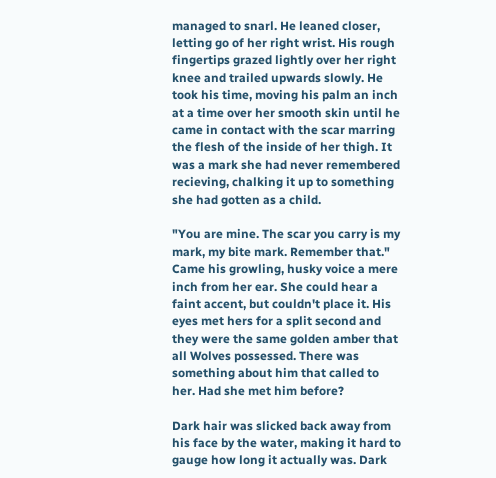managed to snarl. He leaned closer, letting go of her right wrist. His rough fingertips grazed lightly over her right knee and trailed upwards slowly. He took his time, moving his palm an inch at a time over her smooth skin until he came in contact with the scar marring the flesh of the inside of her thigh. It was a mark she had never remembered recieving, chalking it up to something she had gotten as a child.

"You are mine. The scar you carry is my mark, my bite mark. Remember that." Came his growling, husky voice a mere inch from her ear. She could hear a faint accent, but couldn't place it. His eyes met hers for a split second and they were the same golden amber that all Wolves possessed. There was something about him that called to her. Had she met him before?

Dark hair was slicked back away from his face by the water, making it hard to gauge how long it actually was. Dark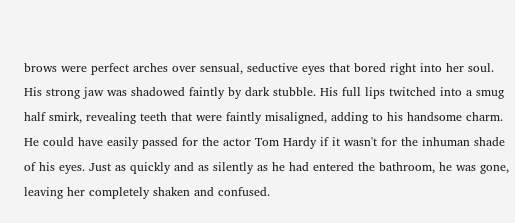brows were perfect arches over sensual, seductive eyes that bored right into her soul. His strong jaw was shadowed faintly by dark stubble. His full lips twitched into a smug half smirk, revealing teeth that were faintly misaligned, adding to his handsome charm. He could have easily passed for the actor Tom Hardy if it wasn't for the inhuman shade of his eyes. Just as quickly and as silently as he had entered the bathroom, he was gone, leaving her completely shaken and confused.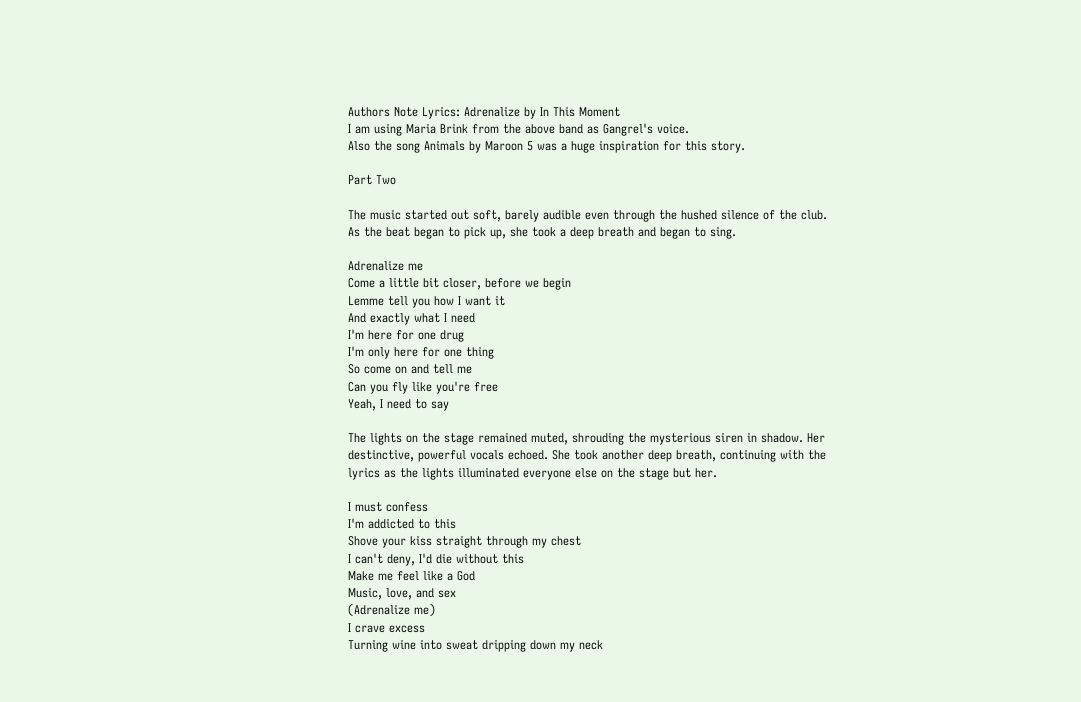Authors Note Lyrics: Adrenalize by In This Moment
I am using Maria Brink from the above band as Gangrel's voice.
Also the song Animals by Maroon 5 was a huge inspiration for this story.

Part Two

The music started out soft, barely audible even through the hushed silence of the club. As the beat began to pick up, she took a deep breath and began to sing.

Adrenalize me
Come a little bit closer, before we begin
Lemme tell you how I want it
And exactly what I need
I'm here for one drug
I'm only here for one thing
So come on and tell me
Can you fly like you're free
Yeah, I need to say

The lights on the stage remained muted, shrouding the mysterious siren in shadow. Her destinctive, powerful vocals echoed. She took another deep breath, continuing with the lyrics as the lights illuminated everyone else on the stage but her.

I must confess
I'm addicted to this
Shove your kiss straight through my chest
I can't deny, I'd die without this
Make me feel like a God
Music, love, and sex
(Adrenalize me)
I crave excess
Turning wine into sweat dripping down my neck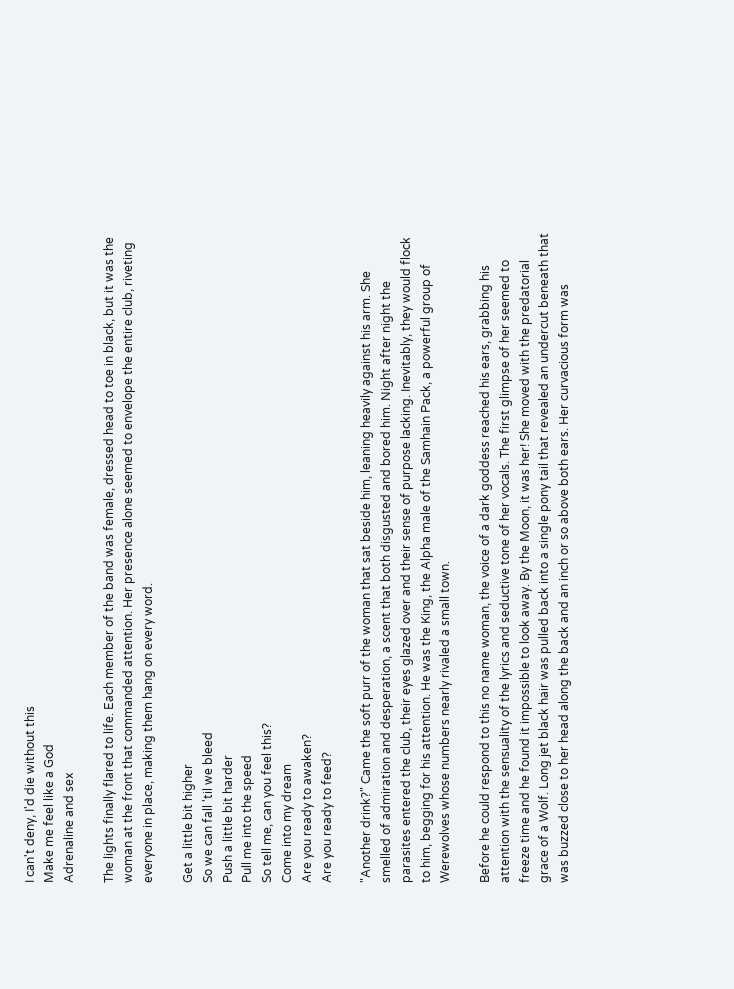I can't deny, I'd die without this
Make me feel like a God
Adrenaline and sex

The lights finally flared to life. Each member of the band was female, dressed head to toe in black, but it was the woman at the front that commanded attention. Her presence alone seemed to envelope the entire club, riveting everyone in place, making them hang on every word.

Get a little bit higher
So we can fall 'til we bleed
Push a little bit harder
Pull me into the speed
So tell me, can you feel this?
Come into my dream
Are you ready to awaken?
Are you ready to feed?

"Another drink?" Came the soft purr of the woman that sat beside him, leaning heavily against his arm. She smelled of admiration and desperation, a scent that both disgusted and bored him. Night after night the parasites entered the club, their eyes glazed over and their sense of purpose lacking. Inevitably, they would flock to him, begging for his attention. He was the King, the Alpha male of the Samhain Pack, a powerful group of Werewolves whose numbers nearly rivaled a small town.

Before he could respond to this no name woman, the voice of a dark goddess reached his ears, grabbing his attention with the sensuality of the lyrics and seductive tone of her vocals. The first glimpse of her seemed to freeze time and he found it impossible to look away. By the Moon, it was her! She moved with the predatorial grace of a Wolf. Long jet black hair was pulled back into a single pony tail that revealed an undercut beneath that was buzzed close to her head along the back and an inch or so above both ears. Her curvacious form was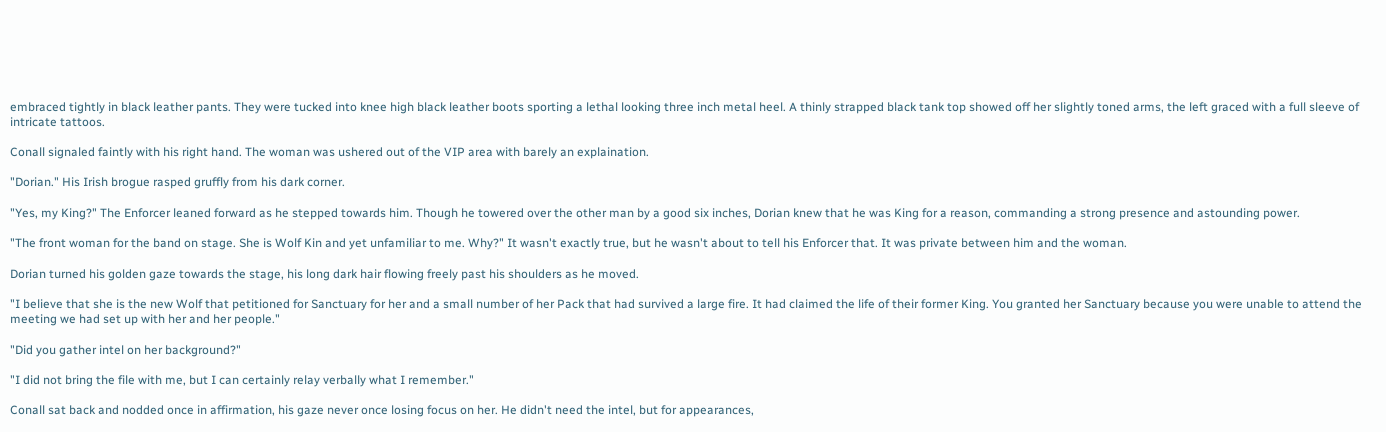embraced tightly in black leather pants. They were tucked into knee high black leather boots sporting a lethal looking three inch metal heel. A thinly strapped black tank top showed off her slightly toned arms, the left graced with a full sleeve of intricate tattoos.

Conall signaled faintly with his right hand. The woman was ushered out of the VIP area with barely an explaination.

"Dorian." His Irish brogue rasped gruffly from his dark corner.

"Yes, my King?" The Enforcer leaned forward as he stepped towards him. Though he towered over the other man by a good six inches, Dorian knew that he was King for a reason, commanding a strong presence and astounding power.

"The front woman for the band on stage. She is Wolf Kin and yet unfamiliar to me. Why?" It wasn't exactly true, but he wasn't about to tell his Enforcer that. It was private between him and the woman.

Dorian turned his golden gaze towards the stage, his long dark hair flowing freely past his shoulders as he moved.

"I believe that she is the new Wolf that petitioned for Sanctuary for her and a small number of her Pack that had survived a large fire. It had claimed the life of their former King. You granted her Sanctuary because you were unable to attend the meeting we had set up with her and her people."

"Did you gather intel on her background?"

"I did not bring the file with me, but I can certainly relay verbally what I remember."

Conall sat back and nodded once in affirmation, his gaze never once losing focus on her. He didn't need the intel, but for appearances,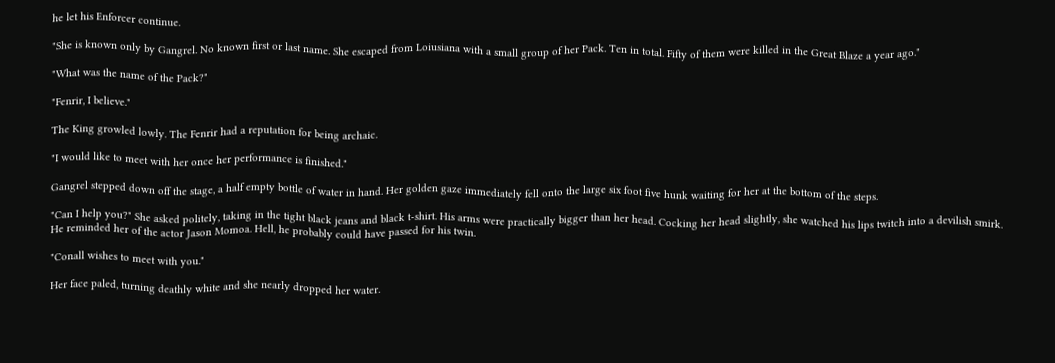he let his Enforcer continue.

"She is known only by Gangrel. No known first or last name. She escaped from Loiusiana with a small group of her Pack. Ten in total. Fifty of them were killed in the Great Blaze a year ago."

"What was the name of the Pack?"

"Fenrir, I believe."

The King growled lowly. The Fenrir had a reputation for being archaic.

"I would like to meet with her once her performance is finished."

Gangrel stepped down off the stage, a half empty bottle of water in hand. Her golden gaze immediately fell onto the large six foot five hunk waiting for her at the bottom of the steps.

"Can I help you?" She asked politely, taking in the tight black jeans and black t-shirt. His arms were practically bigger than her head. Cocking her head slightly, she watched his lips twitch into a devilish smirk. He reminded her of the actor Jason Momoa. Hell, he probably could have passed for his twin.

"Conall wishes to meet with you."

Her face paled, turning deathly white and she nearly dropped her water.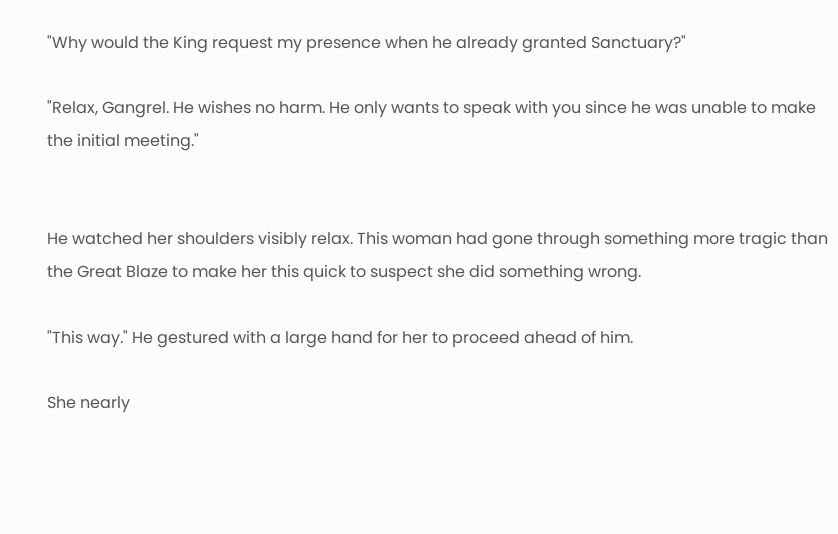"Why would the King request my presence when he already granted Sanctuary?"

"Relax, Gangrel. He wishes no harm. He only wants to speak with you since he was unable to make the initial meeting."


He watched her shoulders visibly relax. This woman had gone through something more tragic than the Great Blaze to make her this quick to suspect she did something wrong.

"This way." He gestured with a large hand for her to proceed ahead of him.

She nearly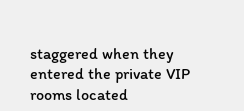staggered when they entered the private VIP rooms located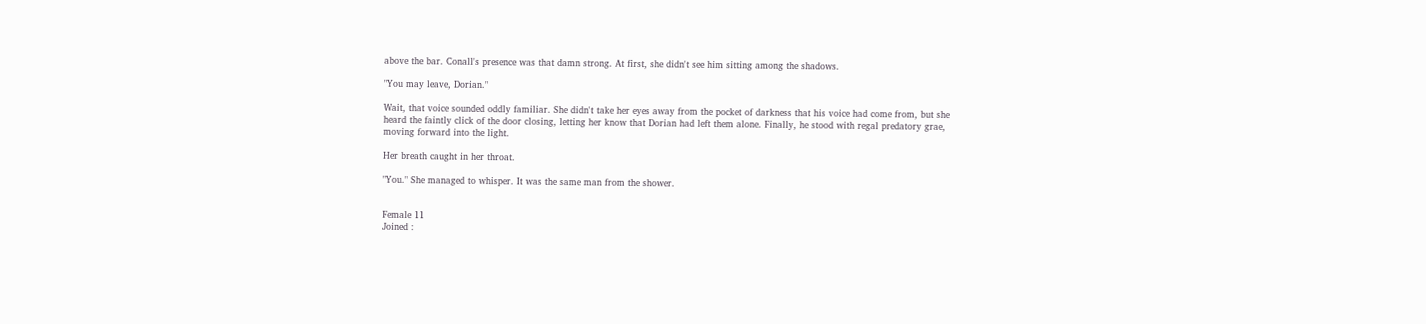above the bar. Conall's presence was that damn strong. At first, she didn't see him sitting among the shadows.

"You may leave, Dorian."

Wait, that voice sounded oddly familiar. She didn't take her eyes away from the pocket of darkness that his voice had come from, but she heard the faintly click of the door closing, letting her know that Dorian had left them alone. Finally, he stood with regal predatory grae, moving forward into the light.

Her breath caught in her throat.

"You." She managed to whisper. It was the same man from the shower.


Female 11
Joined :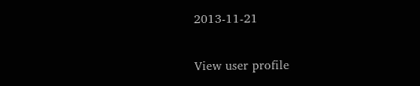2013-11-21

View user profile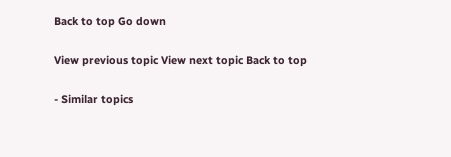Back to top Go down

View previous topic View next topic Back to top

- Similar topics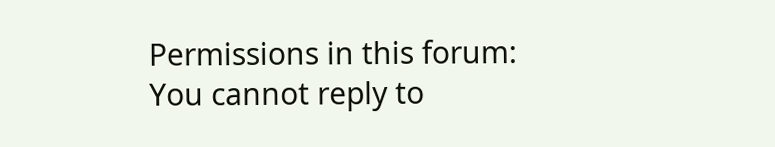Permissions in this forum:
You cannot reply to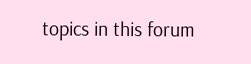topics in this forum